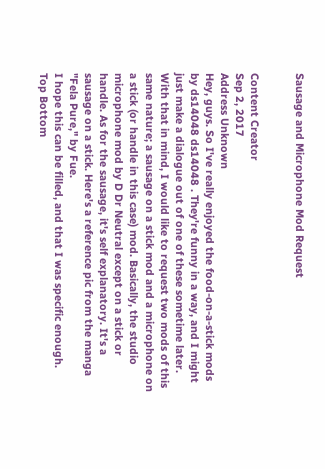Sausage and Microphone Mod Request


Content Creator
Sep 2, 2017
Address Unknown
Hey, guys. So I've really enjoyed the food-on-a-stick mods by ds14048 ds14048 . They're funny in a way, and I might just make a dialogue out of one of these sometime later. With that in mind, I would like to request two mods of this same nature; a sausage on a stick mod and a microphone on a stick (or handle in this case) mod. Basically, the studio microphone mod by D Dr Neutral except on a stick or handle. As for the sausage, it's self explanatory. It's a sausage on a stick. Here's a reference pic from the manga "Fela Pure," by Fue.
I hope this can be filled, and that I was specific enough.
Top Bottom